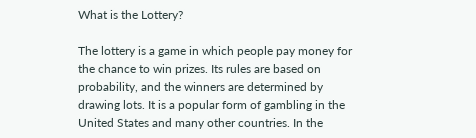What is the Lottery?

The lottery is a game in which people pay money for the chance to win prizes. Its rules are based on probability, and the winners are determined by drawing lots. It is a popular form of gambling in the United States and many other countries. In the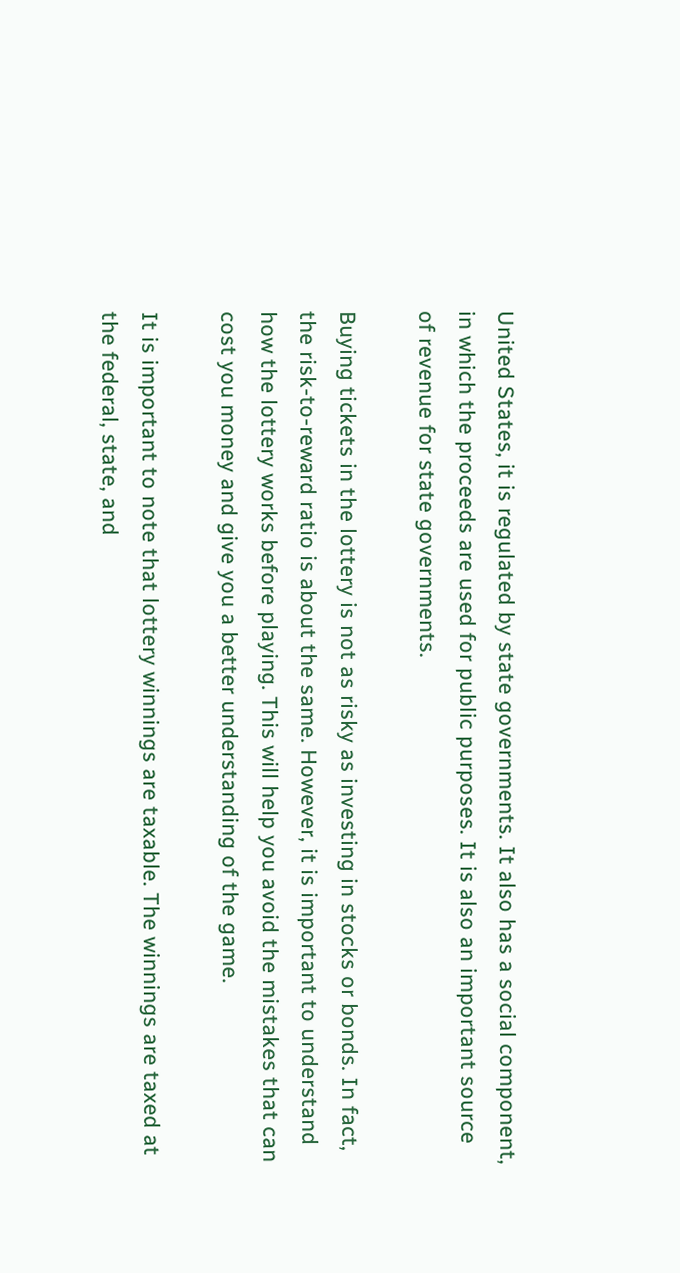United States, it is regulated by state governments. It also has a social component, in which the proceeds are used for public purposes. It is also an important source of revenue for state governments.

Buying tickets in the lottery is not as risky as investing in stocks or bonds. In fact, the risk-to-reward ratio is about the same. However, it is important to understand how the lottery works before playing. This will help you avoid the mistakes that can cost you money and give you a better understanding of the game.

It is important to note that lottery winnings are taxable. The winnings are taxed at the federal, state, and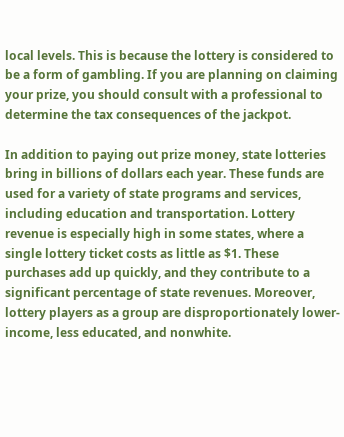local levels. This is because the lottery is considered to be a form of gambling. If you are planning on claiming your prize, you should consult with a professional to determine the tax consequences of the jackpot.

In addition to paying out prize money, state lotteries bring in billions of dollars each year. These funds are used for a variety of state programs and services, including education and transportation. Lottery revenue is especially high in some states, where a single lottery ticket costs as little as $1. These purchases add up quickly, and they contribute to a significant percentage of state revenues. Moreover, lottery players as a group are disproportionately lower-income, less educated, and nonwhite.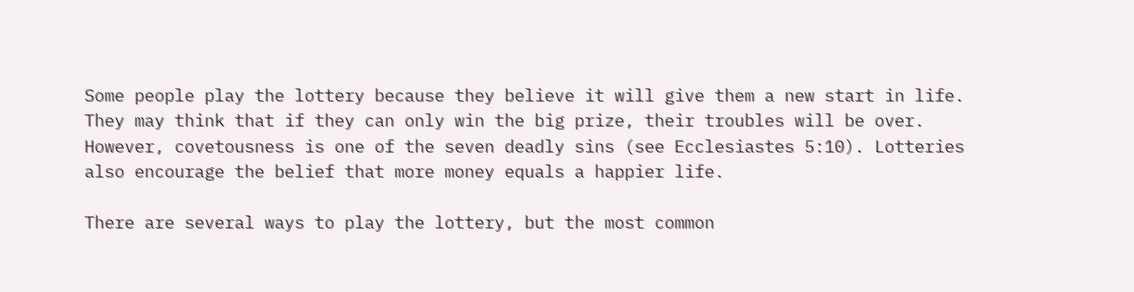Some people play the lottery because they believe it will give them a new start in life. They may think that if they can only win the big prize, their troubles will be over. However, covetousness is one of the seven deadly sins (see Ecclesiastes 5:10). Lotteries also encourage the belief that more money equals a happier life.

There are several ways to play the lottery, but the most common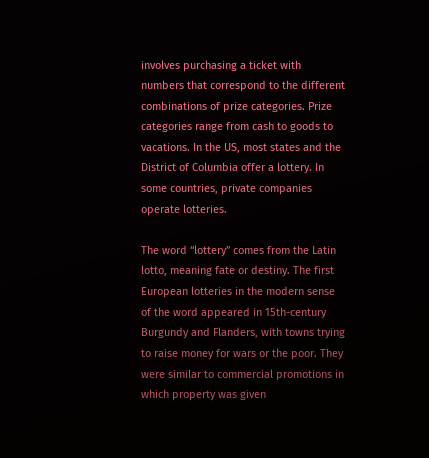involves purchasing a ticket with numbers that correspond to the different combinations of prize categories. Prize categories range from cash to goods to vacations. In the US, most states and the District of Columbia offer a lottery. In some countries, private companies operate lotteries.

The word “lottery” comes from the Latin lotto, meaning fate or destiny. The first European lotteries in the modern sense of the word appeared in 15th-century Burgundy and Flanders, with towns trying to raise money for wars or the poor. They were similar to commercial promotions in which property was given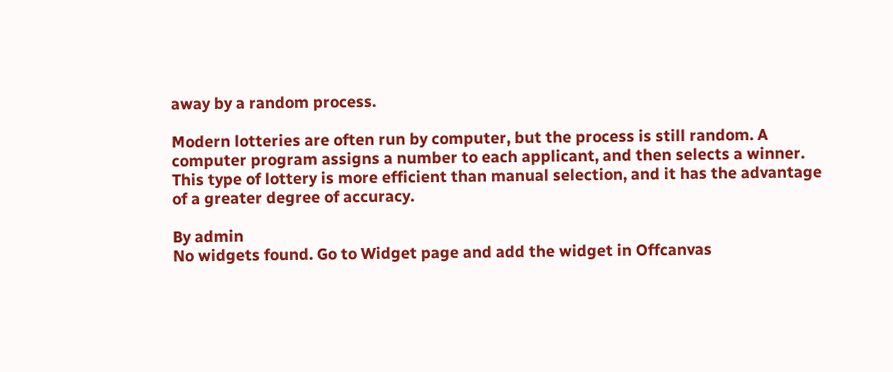away by a random process.

Modern lotteries are often run by computer, but the process is still random. A computer program assigns a number to each applicant, and then selects a winner. This type of lottery is more efficient than manual selection, and it has the advantage of a greater degree of accuracy.

By admin
No widgets found. Go to Widget page and add the widget in Offcanvas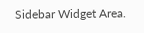Sidebar Widget Area.